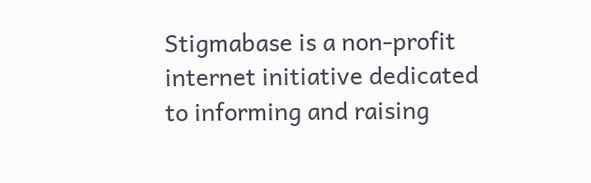Stigmabase is a non-profit internet initiative dedicated to informing and raising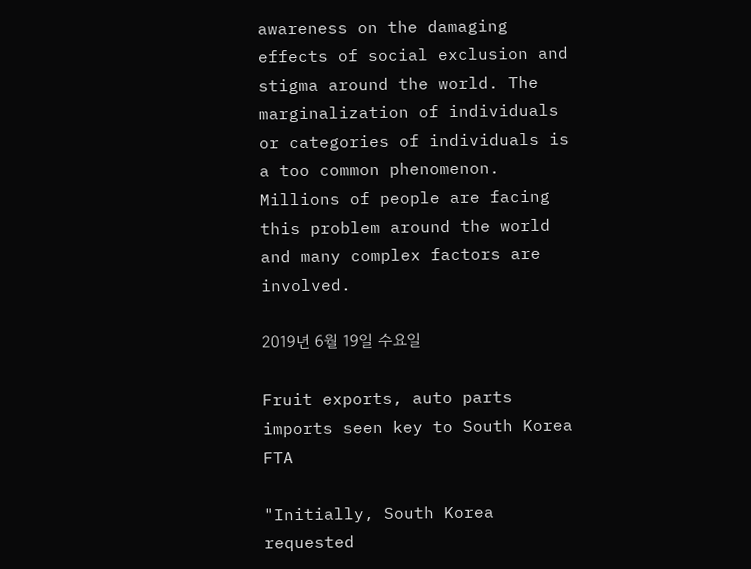awareness on the damaging effects of social exclusion and stigma around the world. The marginalization of individuals or categories of individuals is a too common phenomenon. Millions of people are facing this problem around the world and many complex factors are involved.

2019년 6월 19일 수요일

Fruit exports, auto parts imports seen key to South Korea FTA

"Initially, South Korea requested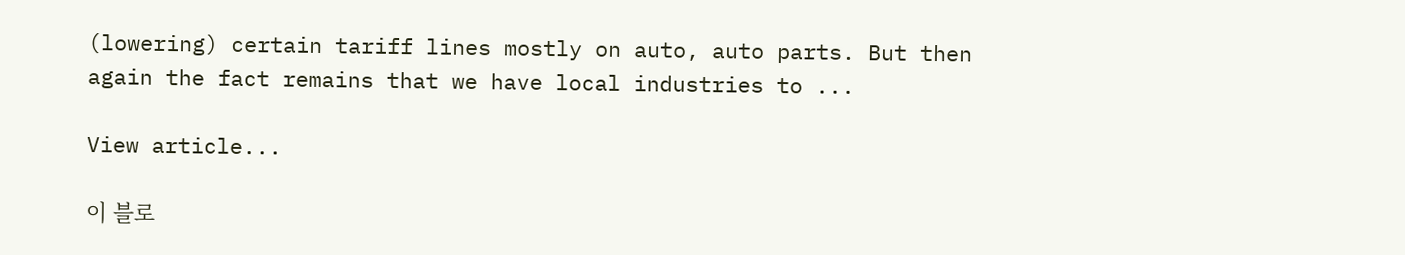(lowering) certain tariff lines mostly on auto, auto parts. But then again the fact remains that we have local industries to ...

View article...

이 블로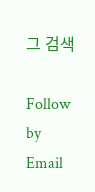그 검색

Follow by Email